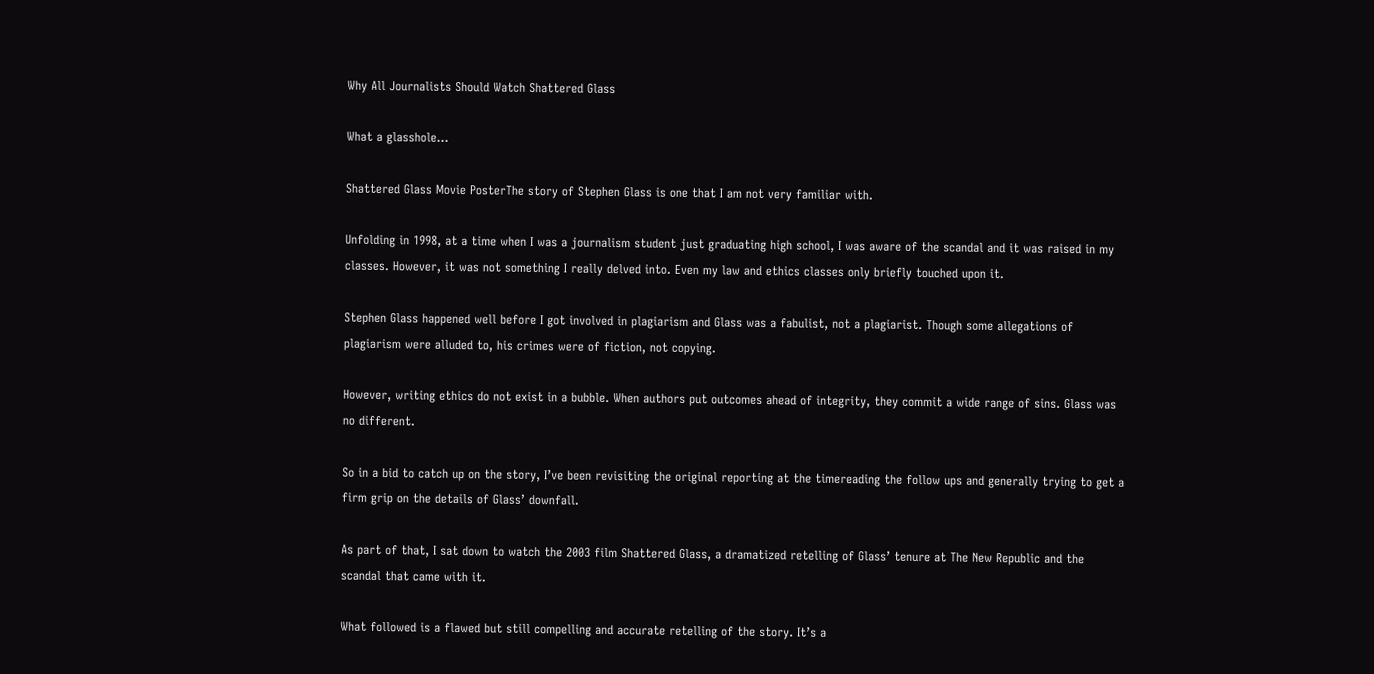Why All Journalists Should Watch Shattered Glass

What a glasshole...

Shattered Glass Movie PosterThe story of Stephen Glass is one that I am not very familiar with.

Unfolding in 1998, at a time when I was a journalism student just graduating high school, I was aware of the scandal and it was raised in my classes. However, it was not something I really delved into. Even my law and ethics classes only briefly touched upon it.

Stephen Glass happened well before I got involved in plagiarism and Glass was a fabulist, not a plagiarist. Though some allegations of plagiarism were alluded to, his crimes were of fiction, not copying.

However, writing ethics do not exist in a bubble. When authors put outcomes ahead of integrity, they commit a wide range of sins. Glass was no different.

So in a bid to catch up on the story, I’ve been revisiting the original reporting at the timereading the follow ups and generally trying to get a firm grip on the details of Glass’ downfall.

As part of that, I sat down to watch the 2003 film Shattered Glass, a dramatized retelling of Glass’ tenure at The New Republic and the scandal that came with it.

What followed is a flawed but still compelling and accurate retelling of the story. It’s a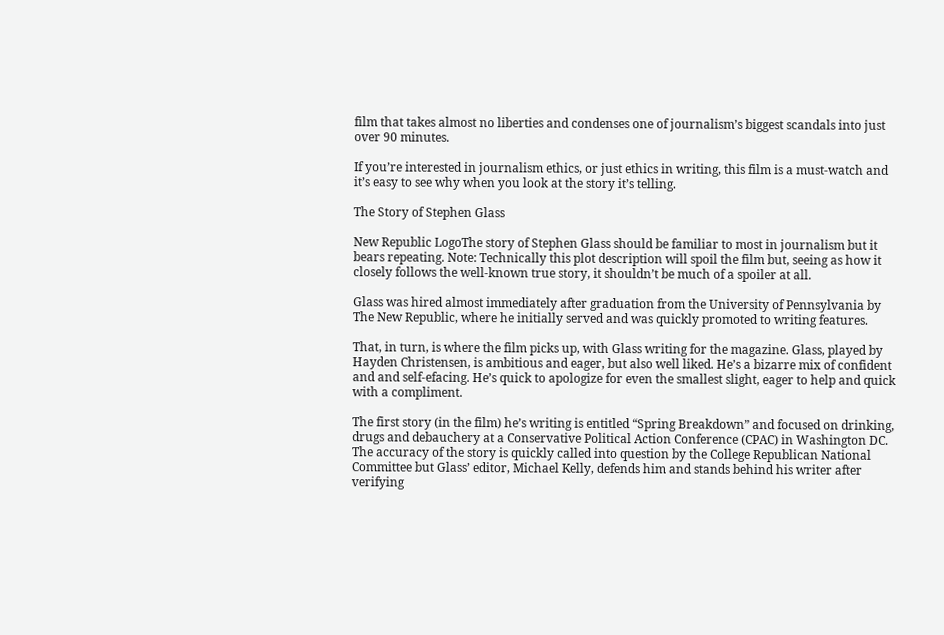film that takes almost no liberties and condenses one of journalism’s biggest scandals into just over 90 minutes.

If you’re interested in journalism ethics, or just ethics in writing, this film is a must-watch and it’s easy to see why when you look at the story it’s telling.

The Story of Stephen Glass

New Republic LogoThe story of Stephen Glass should be familiar to most in journalism but it bears repeating. Note: Technically this plot description will spoil the film but, seeing as how it closely follows the well-known true story, it shouldn’t be much of a spoiler at all.

Glass was hired almost immediately after graduation from the University of Pennsylvania by The New Republic, where he initially served and was quickly promoted to writing features.

That, in turn, is where the film picks up, with Glass writing for the magazine. Glass, played by Hayden Christensen, is ambitious and eager, but also well liked. He’s a bizarre mix of confident and and self-efacing. He’s quick to apologize for even the smallest slight, eager to help and quick with a compliment.

The first story (in the film) he’s writing is entitled “Spring Breakdown” and focused on drinking, drugs and debauchery at a Conservative Political Action Conference (CPAC) in Washington DC. The accuracy of the story is quickly called into question by the College Republican National Committee but Glass’ editor, Michael Kelly, defends him and stands behind his writer after verifying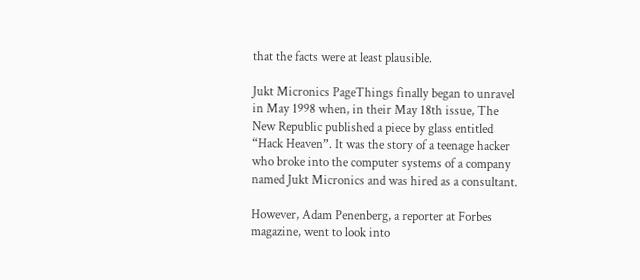that the facts were at least plausible.

Jukt Micronics PageThings finally began to unravel in May 1998 when, in their May 18th issue, The New Republic published a piece by glass entitled “Hack Heaven”. It was the story of a teenage hacker who broke into the computer systems of a company named Jukt Micronics and was hired as a consultant.

However, Adam Penenberg, a reporter at Forbes magazine, went to look into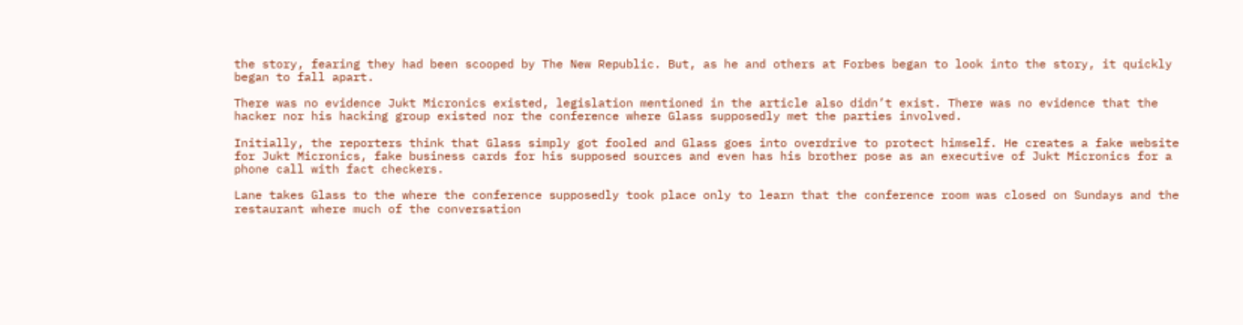the story, fearing they had been scooped by The New Republic. But, as he and others at Forbes began to look into the story, it quickly began to fall apart.

There was no evidence Jukt Micronics existed, legislation mentioned in the article also didn’t exist. There was no evidence that the hacker nor his hacking group existed nor the conference where Glass supposedly met the parties involved.

Initially, the reporters think that Glass simply got fooled and Glass goes into overdrive to protect himself. He creates a fake website for Jukt Micronics, fake business cards for his supposed sources and even has his brother pose as an executive of Jukt Micronics for a phone call with fact checkers.

Lane takes Glass to the where the conference supposedly took place only to learn that the conference room was closed on Sundays and the restaurant where much of the conversation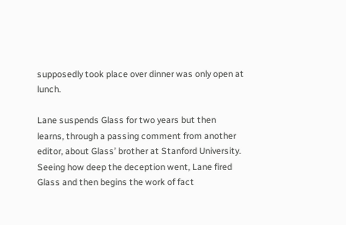supposedly took place over dinner was only open at lunch.

Lane suspends Glass for two years but then learns, through a passing comment from another editor, about Glass’ brother at Stanford University. Seeing how deep the deception went, Lane fired Glass and then begins the work of fact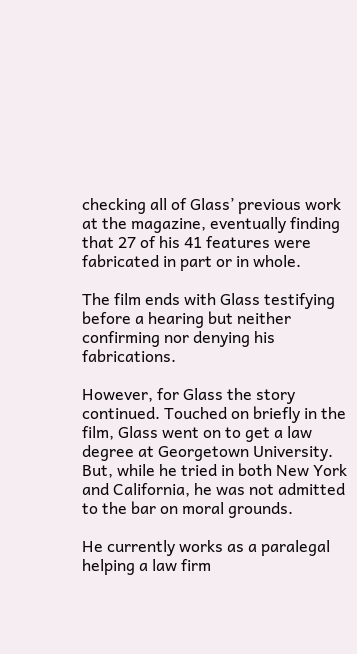checking all of Glass’ previous work at the magazine, eventually finding that 27 of his 41 features were fabricated in part or in whole.

The film ends with Glass testifying before a hearing but neither confirming nor denying his fabrications.

However, for Glass the story continued. Touched on briefly in the film, Glass went on to get a law degree at Georgetown University. But, while he tried in both New York and California, he was not admitted to the bar on moral grounds.

He currently works as a paralegal helping a law firm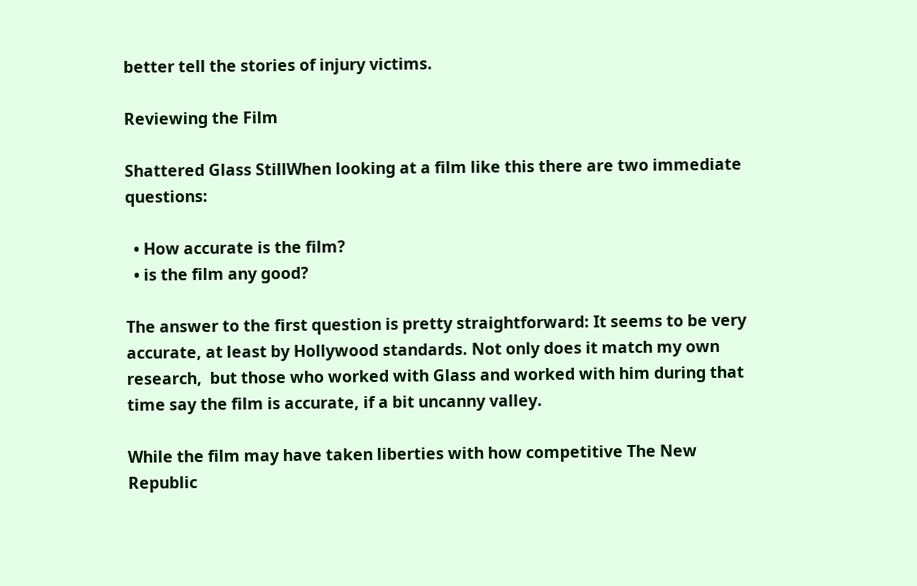better tell the stories of injury victims.

Reviewing the Film

Shattered Glass StillWhen looking at a film like this there are two immediate questions:

  • How accurate is the film?
  • is the film any good?

The answer to the first question is pretty straightforward: It seems to be very accurate, at least by Hollywood standards. Not only does it match my own research,  but those who worked with Glass and worked with him during that time say the film is accurate, if a bit uncanny valley.

While the film may have taken liberties with how competitive The New Republic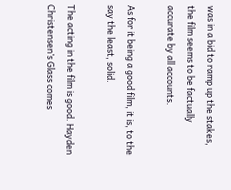was in a bid to ramp up the stakes, the film seems to be factually accurate by all accounts.

As for it being a good film, it is, to the say the least, solid.

The acting in the film is good. Hayden Christensen’s Glass comes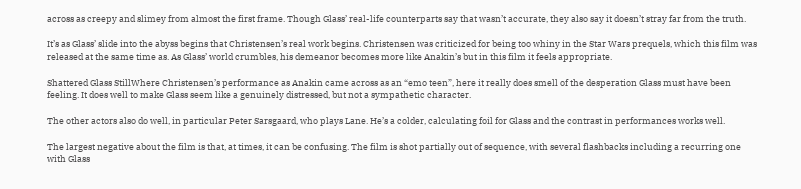across as creepy and slimey from almost the first frame. Though Glass’ real-life counterparts say that wasn’t accurate, they also say it doesn’t stray far from the truth.

It’s as Glass’ slide into the abyss begins that Christensen’s real work begins. Christensen was criticized for being too whiny in the Star Wars prequels, which this film was released at the same time as. As Glass’ world crumbles, his demeanor becomes more like Anakin’s but in this film it feels appropriate.

Shattered Glass StillWhere Christensen’s performance as Anakin came across as an “emo teen”, here it really does smell of the desperation Glass must have been feeling. It does well to make Glass seem like a genuinely distressed, but not a sympathetic character.

The other actors also do well, in particular Peter Sarsgaard, who plays Lane. He’s a colder, calculating foil for Glass and the contrast in performances works well.

The largest negative about the film is that, at times, it can be confusing. The film is shot partially out of sequence, with several flashbacks including a recurring one with Glass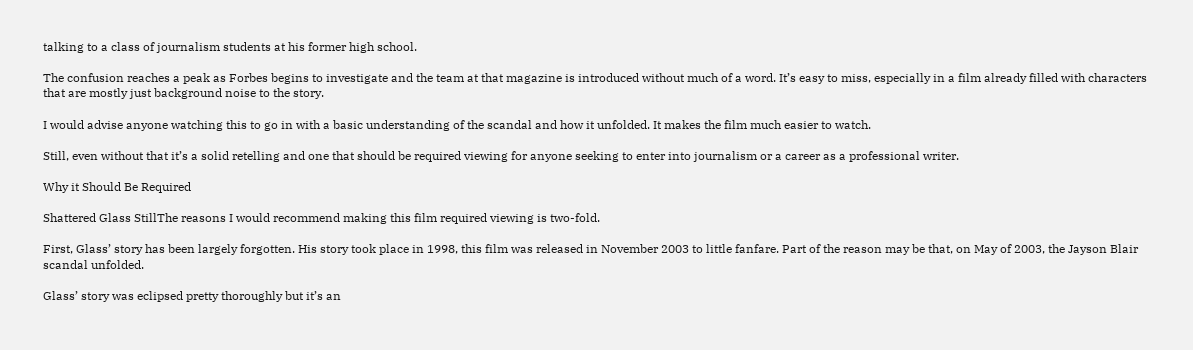talking to a class of journalism students at his former high school.

The confusion reaches a peak as Forbes begins to investigate and the team at that magazine is introduced without much of a word. It’s easy to miss, especially in a film already filled with characters that are mostly just background noise to the story.

I would advise anyone watching this to go in with a basic understanding of the scandal and how it unfolded. It makes the film much easier to watch.

Still, even without that it’s a solid retelling and one that should be required viewing for anyone seeking to enter into journalism or a career as a professional writer.

Why it Should Be Required

Shattered Glass StillThe reasons I would recommend making this film required viewing is two-fold.

First, Glass’ story has been largely forgotten. His story took place in 1998, this film was released in November 2003 to little fanfare. Part of the reason may be that, on May of 2003, the Jayson Blair scandal unfolded.

Glass’ story was eclipsed pretty thoroughly but it’s an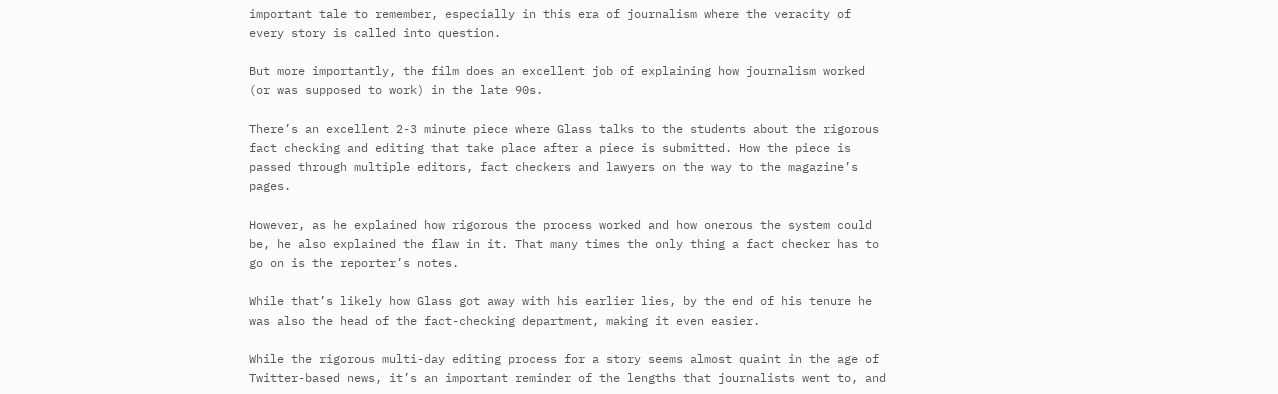important tale to remember, especially in this era of journalism where the veracity of every story is called into question.

But more importantly, the film does an excellent job of explaining how journalism worked (or was supposed to work) in the late 90s.

There’s an excellent 2-3 minute piece where Glass talks to the students about the rigorous fact checking and editing that take place after a piece is submitted. How the piece is passed through multiple editors, fact checkers and lawyers on the way to the magazine’s pages.

However, as he explained how rigorous the process worked and how onerous the system could be, he also explained the flaw in it. That many times the only thing a fact checker has to go on is the reporter’s notes.

While that’s likely how Glass got away with his earlier lies, by the end of his tenure he was also the head of the fact-checking department, making it even easier.

While the rigorous multi-day editing process for a story seems almost quaint in the age of Twitter-based news, it’s an important reminder of the lengths that journalists went to, and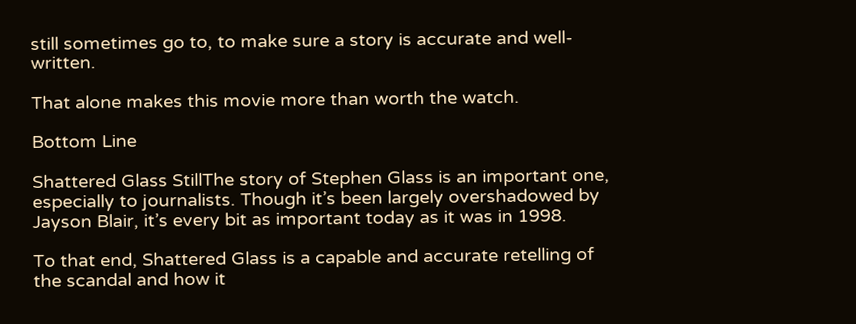still sometimes go to, to make sure a story is accurate and well-written.

That alone makes this movie more than worth the watch.

Bottom Line

Shattered Glass StillThe story of Stephen Glass is an important one, especially to journalists. Though it’s been largely overshadowed by Jayson Blair, it’s every bit as important today as it was in 1998.

To that end, Shattered Glass is a capable and accurate retelling of the scandal and how it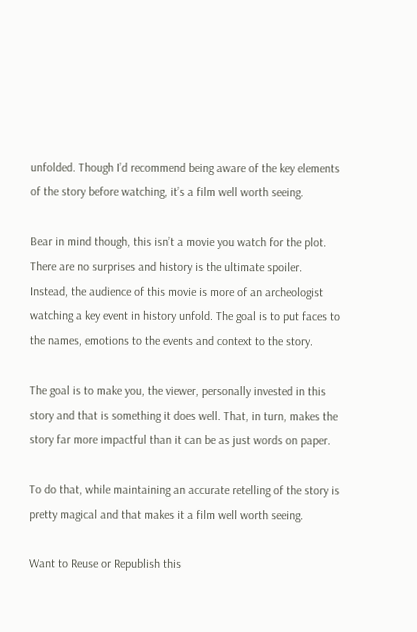unfolded. Though I’d recommend being aware of the key elements of the story before watching, it’s a film well worth seeing.

Bear in mind though, this isn’t a movie you watch for the plot. There are no surprises and history is the ultimate spoiler. Instead, the audience of this movie is more of an archeologist watching a key event in history unfold. The goal is to put faces to the names, emotions to the events and context to the story.

The goal is to make you, the viewer, personally invested in this story and that is something it does well. That, in turn, makes the story far more impactful than it can be as just words on paper.

To do that, while maintaining an accurate retelling of the story is pretty magical and that makes it a film well worth seeing.

Want to Reuse or Republish this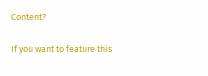Content?

If you want to feature this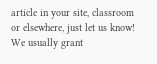article in your site, classroom or elsewhere, just let us know! We usually grant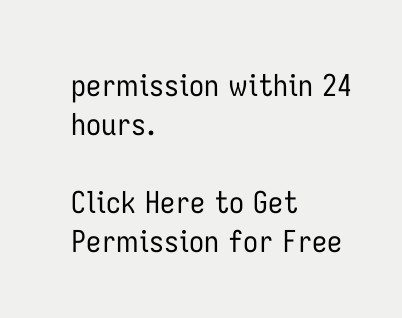permission within 24 hours.

Click Here to Get Permission for Free